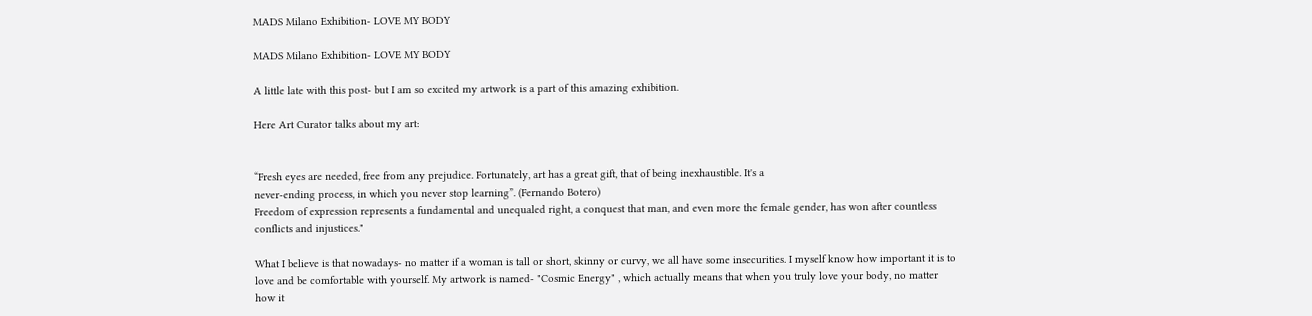MADS Milano Exhibition- LOVE MY BODY

MADS Milano Exhibition- LOVE MY BODY

A little late with this post- but I am so excited my artwork is a part of this amazing exhibition.

Here Art Curator talks about my art:


“Fresh eyes are needed, free from any prejudice. Fortunately, art has a great gift, that of being inexhaustible. It's a
never-ending process, in which you never stop learning”. (Fernando Botero)
Freedom of expression represents a fundamental and unequaled right, a conquest that man, and even more the female gender, has won after countless conflicts and injustices."

What I believe is that nowadays- no matter if a woman is tall or short, skinny or curvy, we all have some insecurities. I myself know how important it is to love and be comfortable with yourself. My artwork is named- "Cosmic Energy" , which actually means that when you truly love your body, no matter how it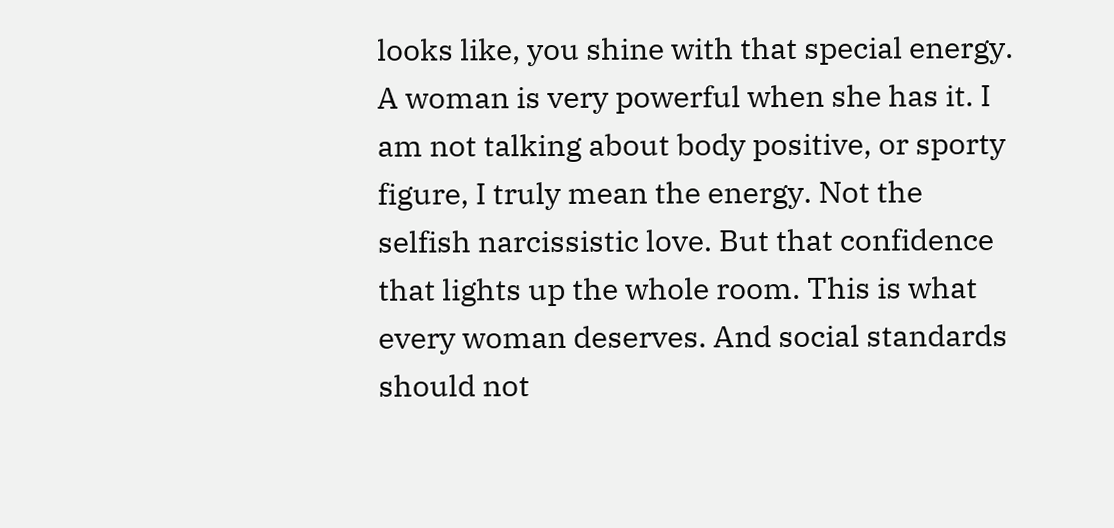looks like, you shine with that special energy. A woman is very powerful when she has it. I am not talking about body positive, or sporty figure, I truly mean the energy. Not the selfish narcissistic love. But that confidence that lights up the whole room. This is what every woman deserves. And social standards should not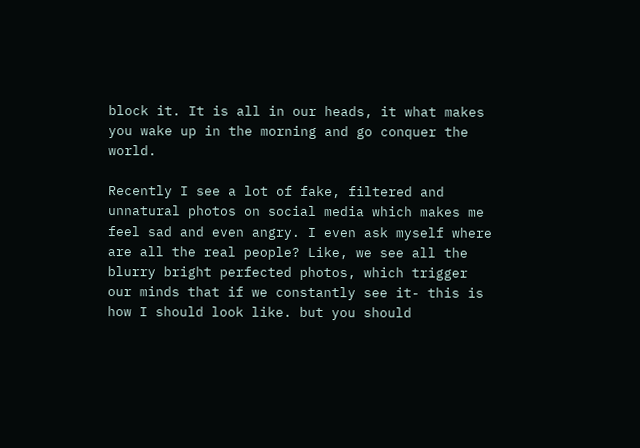block it. It is all in our heads, it what makes you wake up in the morning and go conquer the world.

Recently I see a lot of fake, filtered and unnatural photos on social media which makes me feel sad and even angry. I even ask myself where are all the real people? Like, we see all the blurry bright perfected photos, which trigger our minds that if we constantly see it- this is how I should look like. but you should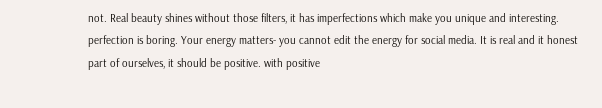not. Real beauty shines without those filters, it has imperfections which make you unique and interesting. perfection is boring. Your energy matters- you cannot edit the energy for social media. It is real and it honest part of ourselves, it should be positive. with positive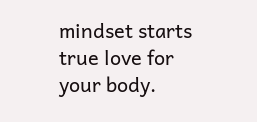mindset starts true love for your body.